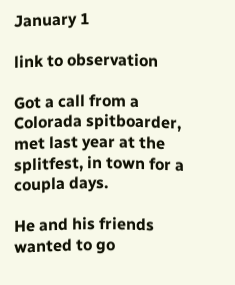January 1

link to observation

Got a call from a Colorada spitboarder, met last year at the splitfest, in town for a coupla days.

He and his friends wanted to go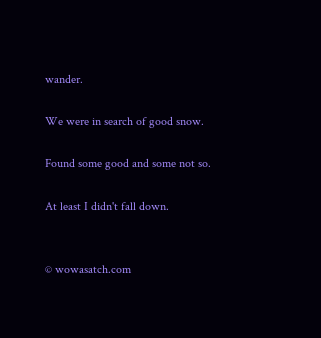wander.

We were in search of good snow.

Found some good and some not so.

At least I didn't fall down.


© wowasatch.com